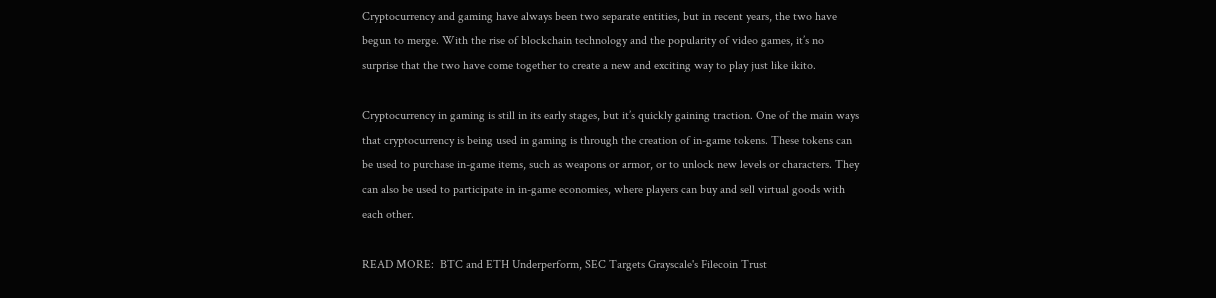Cryptocurrency and gaming have always been two separate entities, but in recent years, the two have begun to merge. With the rise of blockchain technology and the popularity of video games, it’s no surprise that the two have come together to create a new and exciting way to play just like ikito.

Cryptocurrency in gaming is still in its early stages, but it’s quickly gaining traction. One of the main ways that cryptocurrency is being used in gaming is through the creation of in-game tokens. These tokens can be used to purchase in-game items, such as weapons or armor, or to unlock new levels or characters. They can also be used to participate in in-game economies, where players can buy and sell virtual goods with each other.

READ MORE:  BTC and ETH Underperform, SEC Targets Grayscale's Filecoin Trust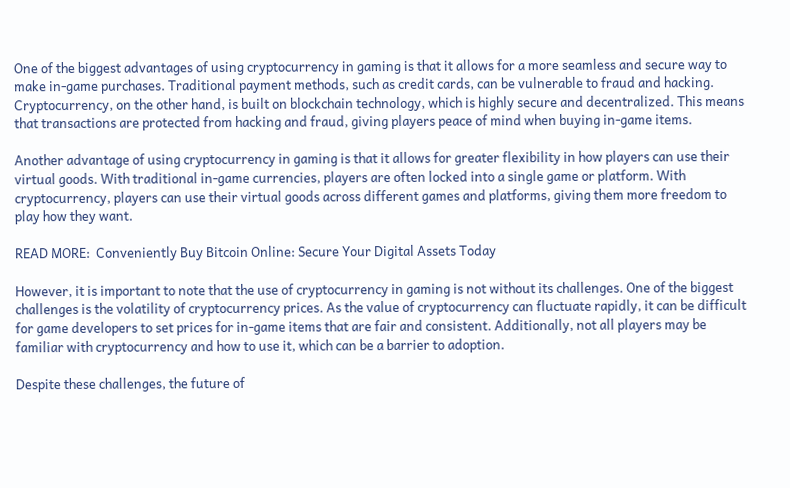One of the biggest advantages of using cryptocurrency in gaming is that it allows for a more seamless and secure way to make in-game purchases. Traditional payment methods, such as credit cards, can be vulnerable to fraud and hacking. Cryptocurrency, on the other hand, is built on blockchain technology, which is highly secure and decentralized. This means that transactions are protected from hacking and fraud, giving players peace of mind when buying in-game items.

Another advantage of using cryptocurrency in gaming is that it allows for greater flexibility in how players can use their virtual goods. With traditional in-game currencies, players are often locked into a single game or platform. With cryptocurrency, players can use their virtual goods across different games and platforms, giving them more freedom to play how they want.

READ MORE:  Conveniently Buy Bitcoin Online: Secure Your Digital Assets Today

However, it is important to note that the use of cryptocurrency in gaming is not without its challenges. One of the biggest challenges is the volatility of cryptocurrency prices. As the value of cryptocurrency can fluctuate rapidly, it can be difficult for game developers to set prices for in-game items that are fair and consistent. Additionally, not all players may be familiar with cryptocurrency and how to use it, which can be a barrier to adoption.

Despite these challenges, the future of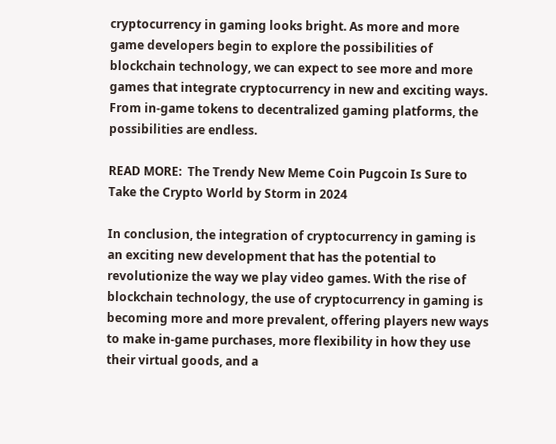cryptocurrency in gaming looks bright. As more and more game developers begin to explore the possibilities of blockchain technology, we can expect to see more and more games that integrate cryptocurrency in new and exciting ways. From in-game tokens to decentralized gaming platforms, the possibilities are endless.

READ MORE:  The Trendy New Meme Coin Pugcoin Is Sure to Take the Crypto World by Storm in 2024

In conclusion, the integration of cryptocurrency in gaming is an exciting new development that has the potential to revolutionize the way we play video games. With the rise of blockchain technology, the use of cryptocurrency in gaming is becoming more and more prevalent, offering players new ways to make in-game purchases, more flexibility in how they use their virtual goods, and a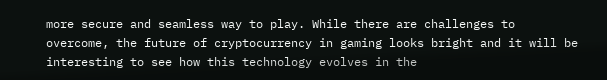more secure and seamless way to play. While there are challenges to overcome, the future of cryptocurrency in gaming looks bright and it will be interesting to see how this technology evolves in the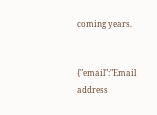coming years.


{"email":"Email address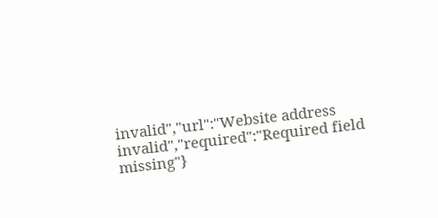invalid","url":"Website address invalid","required":"Required field missing"}